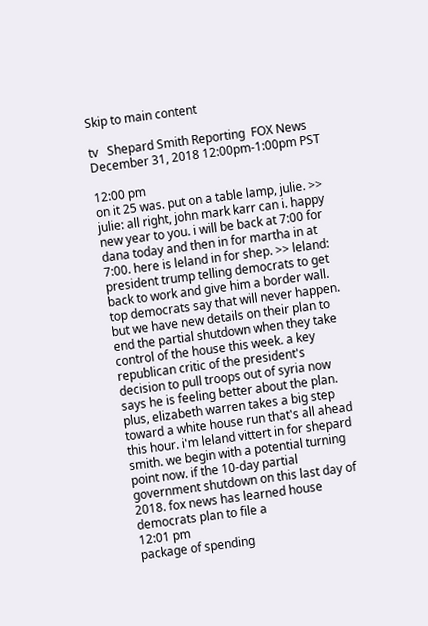Skip to main content

tv   Shepard Smith Reporting  FOX News  December 31, 2018 12:00pm-1:00pm PST

12:00 pm
on it 25 was. put on a table lamp, julie. >> julie: all right, john mark karr can i. happy new year to you. i will be back at 7:00 for dana today and then in for martha in at 7:00. here is leland in for shep. >> leland: president trump telling democrats to get back to work and give him a border wall. top democrats say that will never happen. but we have new details on their plan to end the partial shutdown when they take control of the house this week. a key republican critic of the president's decision to pull troops out of syria now says he is feeling better about the plan. plus, elizabeth warren takes a big step toward a white house run that's all ahead this hour. i'm leland vittert in for shepard smith. we begin with a potential turning point now. if the 10-day partial government shutdown on this last day of 2018. fox news has learned house democrats plan to file a
12:01 pm
package of spending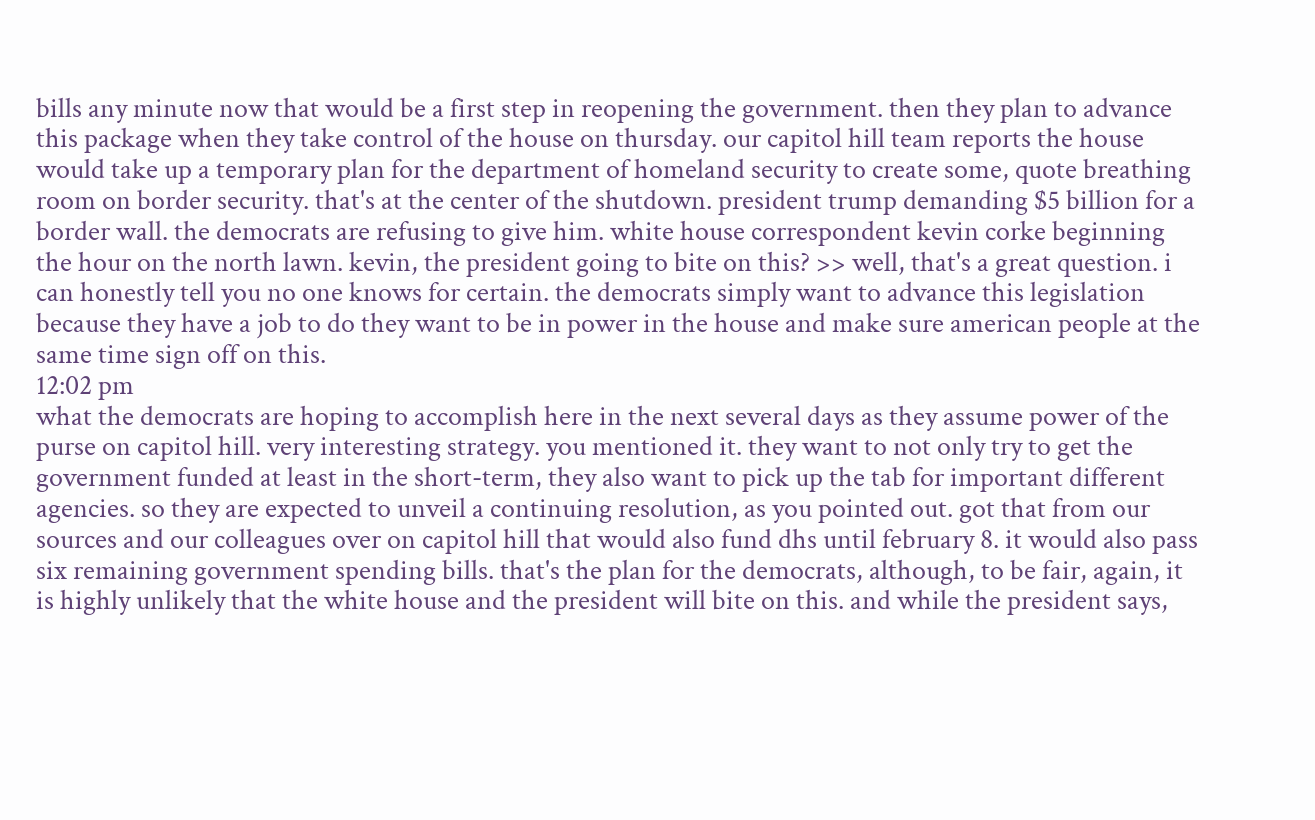bills any minute now that would be a first step in reopening the government. then they plan to advance this package when they take control of the house on thursday. our capitol hill team reports the house would take up a temporary plan for the department of homeland security to create some, quote breathing room on border security. that's at the center of the shutdown. president trump demanding $5 billion for a border wall. the democrats are refusing to give him. white house correspondent kevin corke beginning the hour on the north lawn. kevin, the president going to bite on this? >> well, that's a great question. i can honestly tell you no one knows for certain. the democrats simply want to advance this legislation because they have a job to do they want to be in power in the house and make sure american people at the same time sign off on this.
12:02 pm
what the democrats are hoping to accomplish here in the next several days as they assume power of the purse on capitol hill. very interesting strategy. you mentioned it. they want to not only try to get the government funded at least in the short-term, they also want to pick up the tab for important different agencies. so they are expected to unveil a continuing resolution, as you pointed out. got that from our sources and our colleagues over on capitol hill that would also fund dhs until february 8. it would also pass six remaining government spending bills. that's the plan for the democrats, although, to be fair, again, it is highly unlikely that the white house and the president will bite on this. and while the president says,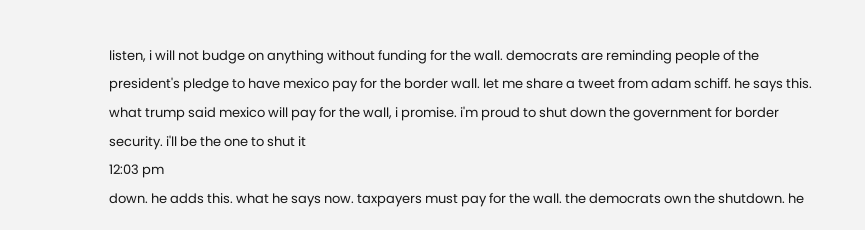listen, i will not budge on anything without funding for the wall. democrats are reminding people of the president's pledge to have mexico pay for the border wall. let me share a tweet from adam schiff. he says this. what trump said mexico will pay for the wall, i promise. i'm proud to shut down the government for border security. i'll be the one to shut it
12:03 pm
down. he adds this. what he says now. taxpayers must pay for the wall. the democrats own the shutdown. he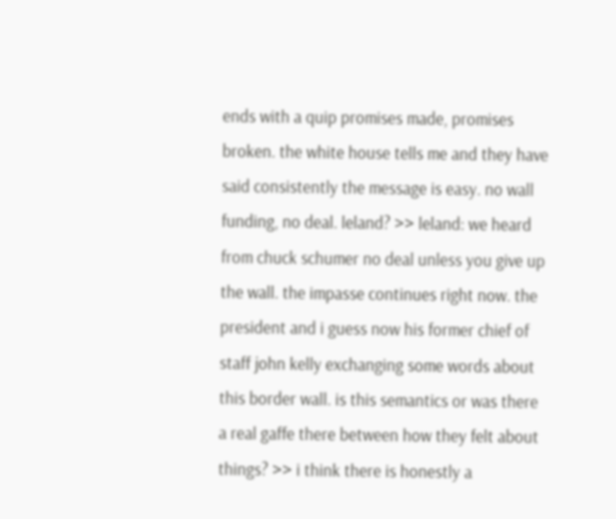ends with a quip promises made, promises broken. the white house tells me and they have said consistently the message is easy. no wall funding, no deal. leland? >> leland: we heard from chuck schumer no deal unless you give up the wall. the impasse continues right now. the president and i guess now his former chief of staff john kelly exchanging some words about this border wall. is this semantics or was there a real gaffe there between how they felt about things? >> i think there is honestly a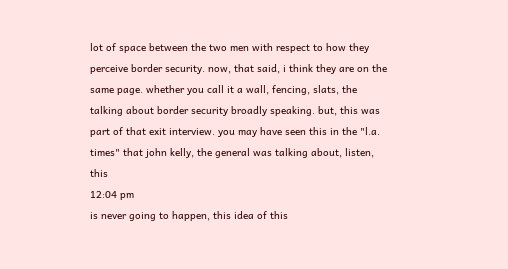lot of space between the two men with respect to how they perceive border security. now, that said, i think they are on the same page. whether you call it a wall, fencing, slats, the talking about border security broadly speaking. but, this was part of that exit interview. you may have seen this in the "l.a. times" that john kelly, the general was talking about, listen, this
12:04 pm
is never going to happen, this idea of this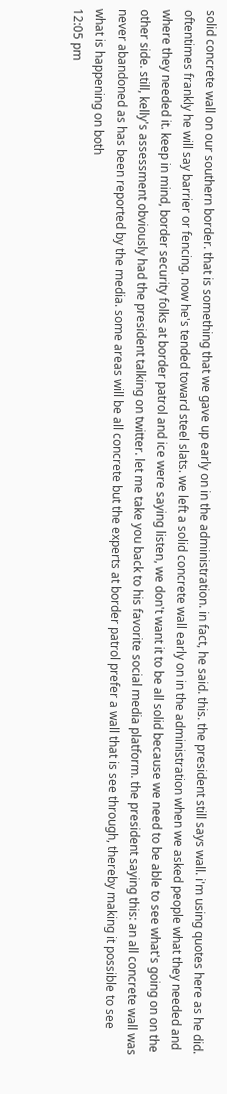solid concrete wall on our southern border. that is something that we gave up early on in the administration. in fact, he said. this. the president still says wall. i'm using quotes here as he did. oftentimes frankly he will say barrier or fencing. now he's tended toward steel slats. we left a solid concrete wall early on in the administration when we asked people what they needed and where they needed it. keep in mind, border security folks at border patrol and ice were saying listen, we don't want it to be all solid because we need to be able to see what's going on on the other side. still, kelly's assessment obviously had the president talking on twitter. let me take you back to his favorite social media platform. the president saying this: an all concrete wall was never abandoned as has been reported by the media. some areas will be all concrete but the experts at border patrol prefer a wall that is see through, thereby making it possible to see what is happening on both
12:05 pm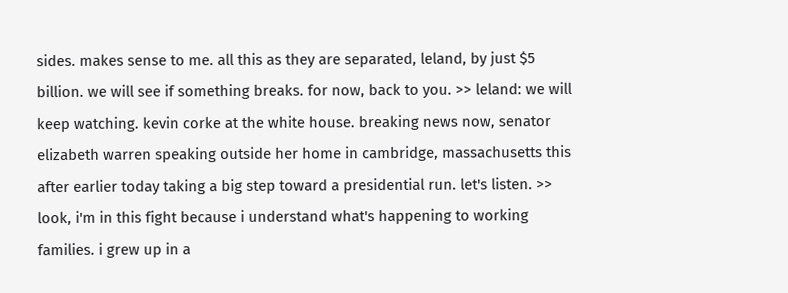sides. makes sense to me. all this as they are separated, leland, by just $5 billion. we will see if something breaks. for now, back to you. >> leland: we will keep watching. kevin corke at the white house. breaking news now, senator elizabeth warren speaking outside her home in cambridge, massachusetts this after earlier today taking a big step toward a presidential run. let's listen. >> look, i'm in this fight because i understand what's happening to working families. i grew up in a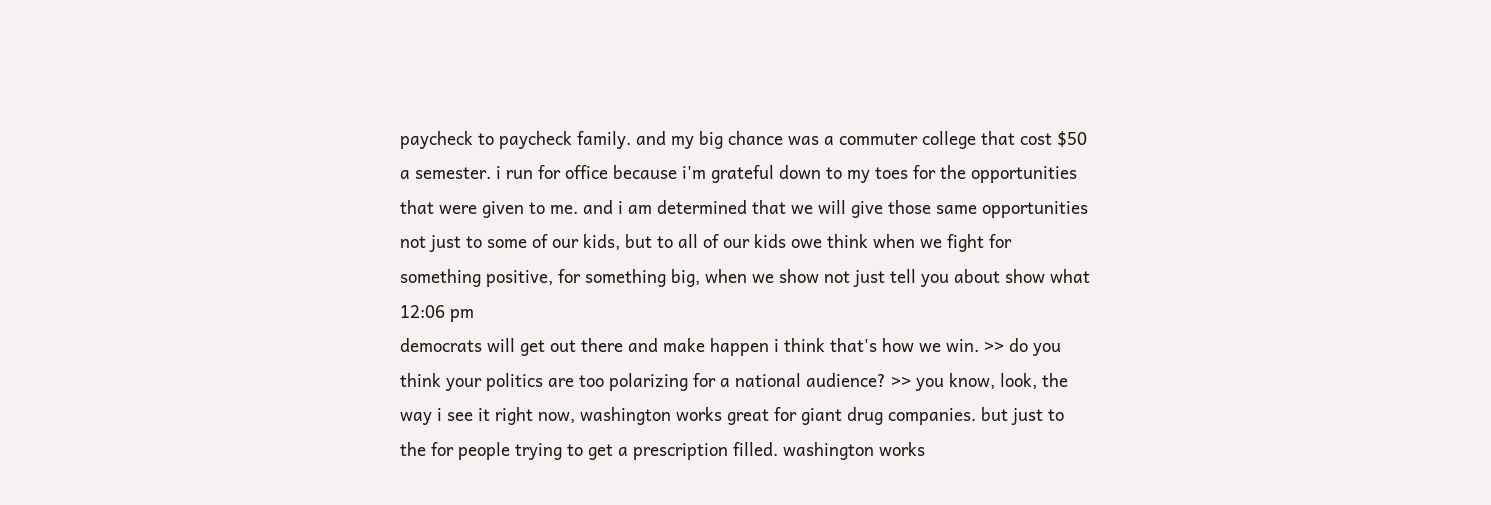paycheck to paycheck family. and my big chance was a commuter college that cost $50 a semester. i run for office because i'm grateful down to my toes for the opportunities that were given to me. and i am determined that we will give those same opportunities not just to some of our kids, but to all of our kids owe think when we fight for something positive, for something big, when we show not just tell you about show what
12:06 pm
democrats will get out there and make happen i think that's how we win. >> do you think your politics are too polarizing for a national audience? >> you know, look, the way i see it right now, washington works great for giant drug companies. but just to the for people trying to get a prescription filled. washington works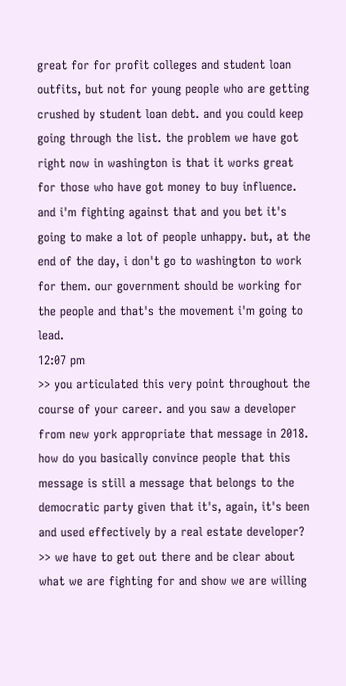great for for profit colleges and student loan outfits, but not for young people who are getting crushed by student loan debt. and you could keep going through the list. the problem we have got right now in washington is that it works great for those who have got money to buy influence. and i'm fighting against that and you bet it's going to make a lot of people unhappy. but, at the end of the day, i don't go to washington to work for them. our government should be working for the people and that's the movement i'm going to lead.
12:07 pm
>> you articulated this very point throughout the course of your career. and you saw a developer from new york appropriate that message in 2018. how do you basically convince people that this message is still a message that belongs to the democratic party given that it's, again, it's been and used effectively by a real estate developer? >> we have to get out there and be clear about what we are fighting for and show we are willing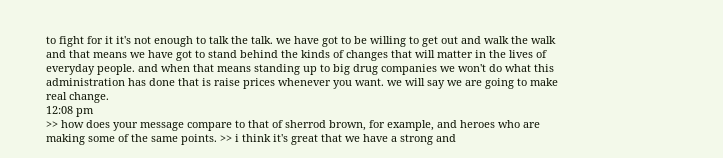to fight for it it's not enough to talk the talk. we have got to be willing to get out and walk the walk and that means we have got to stand behind the kinds of changes that will matter in the lives of everyday people. and when that means standing up to big drug companies we won't do what this administration has done that is raise prices whenever you want. we will say we are going to make real change.
12:08 pm
>> how does your message compare to that of sherrod brown, for example, and heroes who are making some of the same points. >> i think it's great that we have a strong and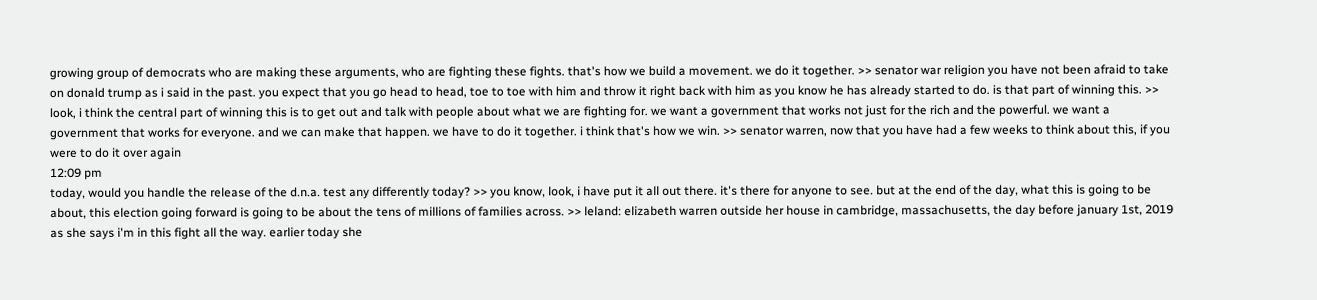growing group of democrats who are making these arguments, who are fighting these fights. that's how we build a movement. we do it together. >> senator war religion you have not been afraid to take on donald trump as i said in the past. you expect that you go head to head, toe to toe with him and throw it right back with him as you know he has already started to do. is that part of winning this. >> look, i think the central part of winning this is to get out and talk with people about what we are fighting for. we want a government that works not just for the rich and the powerful. we want a government that works for everyone. and we can make that happen. we have to do it together. i think that's how we win. >> senator warren, now that you have had a few weeks to think about this, if you were to do it over again
12:09 pm
today, would you handle the release of the d.n.a. test any differently today? >> you know, look, i have put it all out there. it's there for anyone to see. but at the end of the day, what this is going to be about, this election going forward is going to be about the tens of millions of families across. >> leland: elizabeth warren outside her house in cambridge, massachusetts, the day before january 1st, 2019 as she says i'm in this fight all the way. earlier today she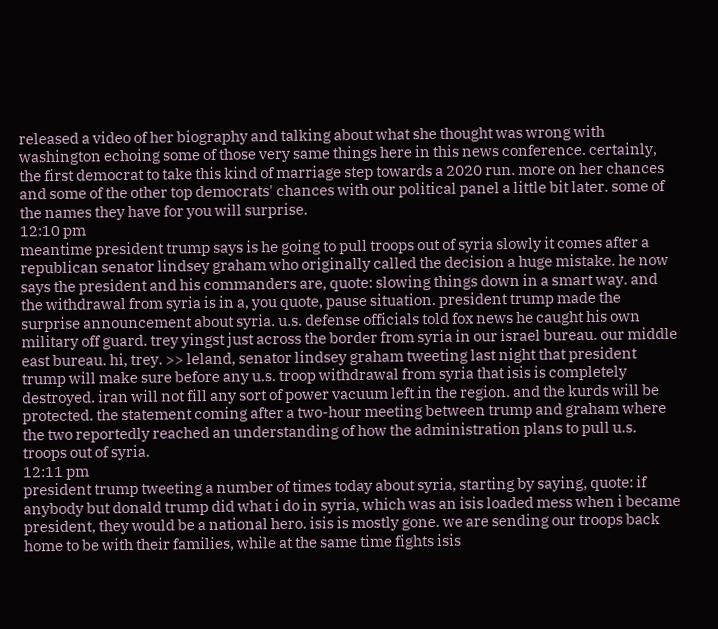released a video of her biography and talking about what she thought was wrong with washington echoing some of those very same things here in this news conference. certainly, the first democrat to take this kind of marriage step towards a 2020 run. more on her chances and some of the other top democrats' chances with our political panel a little bit later. some of the names they have for you will surprise.
12:10 pm
meantime president trump says is he going to pull troops out of syria slowly it comes after a republican senator lindsey graham who originally called the decision a huge mistake. he now says the president and his commanders are, quote: slowing things down in a smart way. and the withdrawal from syria is in a, you quote, pause situation. president trump made the surprise announcement about syria. u.s. defense officials told fox news he caught his own military off guard. trey yingst just across the border from syria in our israel bureau. our middle east bureau. hi, trey. >> leland, senator lindsey graham tweeting last night that president trump will make sure before any u.s. troop withdrawal from syria that isis is completely destroyed. iran will not fill any sort of power vacuum left in the region. and the kurds will be protected. the statement coming after a two-hour meeting between trump and graham where the two reportedly reached an understanding of how the administration plans to pull u.s. troops out of syria.
12:11 pm
president trump tweeting a number of times today about syria, starting by saying, quote: if anybody but donald trump did what i do in syria, which was an isis loaded mess when i became president, they would be a national hero. isis is mostly gone. we are sending our troops back home to be with their families, while at the same time fights isis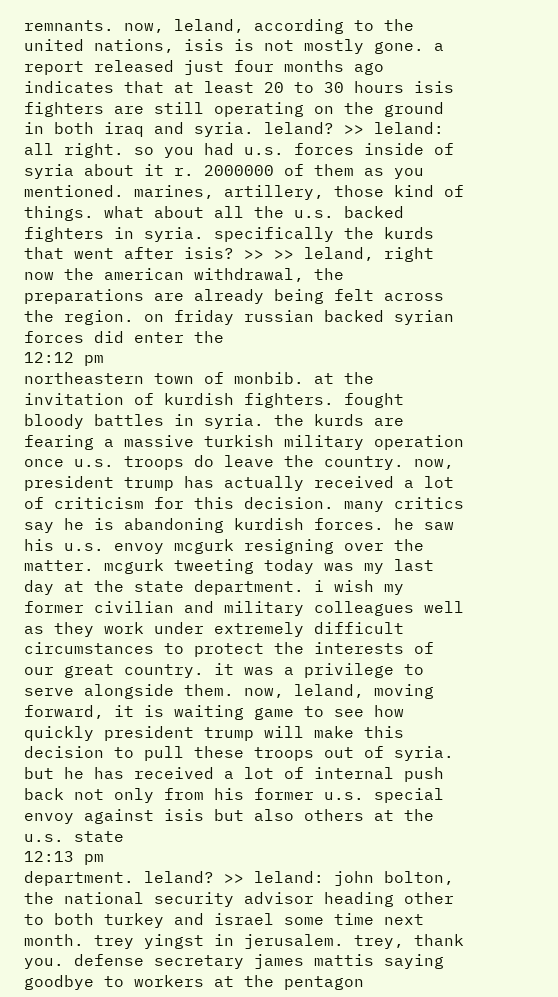remnants. now, leland, according to the united nations, isis is not mostly gone. a report released just four months ago indicates that at least 20 to 30 hours isis fighters are still operating on the ground in both iraq and syria. leland? >> leland: all right. so you had u.s. forces inside of syria about it r. 2000000 of them as you mentioned. marines, artillery, those kind of things. what about all the u.s. backed fighters in syria. specifically the kurds that went after isis? >> >> leland, right now the american withdrawal, the preparations are already being felt across the region. on friday russian backed syrian forces did enter the
12:12 pm
northeastern town of monbib. at the invitation of kurdish fighters. fought bloody battles in syria. the kurds are fearing a massive turkish military operation once u.s. troops do leave the country. now, president trump has actually received a lot of criticism for this decision. many critics say he is abandoning kurdish forces. he saw his u.s. envoy mcgurk resigning over the matter. mcgurk tweeting today was my last day at the state department. i wish my former civilian and military colleagues well as they work under extremely difficult circumstances to protect the interests of our great country. it was a privilege to serve alongside them. now, leland, moving forward, it is waiting game to see how quickly president trump will make this decision to pull these troops out of syria. but he has received a lot of internal push back not only from his former u.s. special envoy against isis but also others at the u.s. state
12:13 pm
department. leland? >> leland: john bolton, the national security advisor heading other to both turkey and israel some time next month. trey yingst in jerusalem. trey, thank you. defense secretary james mattis saying goodbye to workers at the pentagon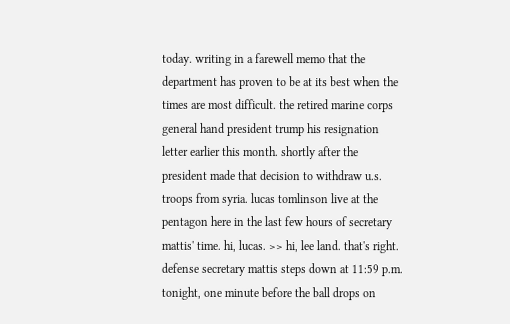today. writing in a farewell memo that the department has proven to be at its best when the times are most difficult. the retired marine corps general hand president trump his resignation letter earlier this month. shortly after the president made that decision to withdraw u.s. troops from syria. lucas tomlinson live at the pentagon here in the last few hours of secretary mattis' time. hi, lucas. >> hi, lee land. that's right. defense secretary mattis steps down at 11:59 p.m. tonight, one minute before the ball drops on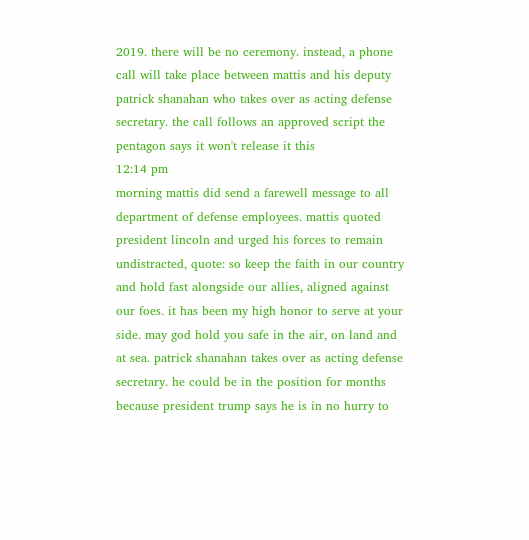2019. there will be no ceremony. instead, a phone call will take place between mattis and his deputy patrick shanahan who takes over as acting defense secretary. the call follows an approved script the pentagon says it won't release it this
12:14 pm
morning mattis did send a farewell message to all department of defense employees. mattis quoted president lincoln and urged his forces to remain undistracted, quote: so keep the faith in our country and hold fast alongside our allies, aligned against our foes. it has been my high honor to serve at your side. may god hold you safe in the air, on land and at sea. patrick shanahan takes over as acting defense secretary. he could be in the position for months because president trump says he is in no hurry to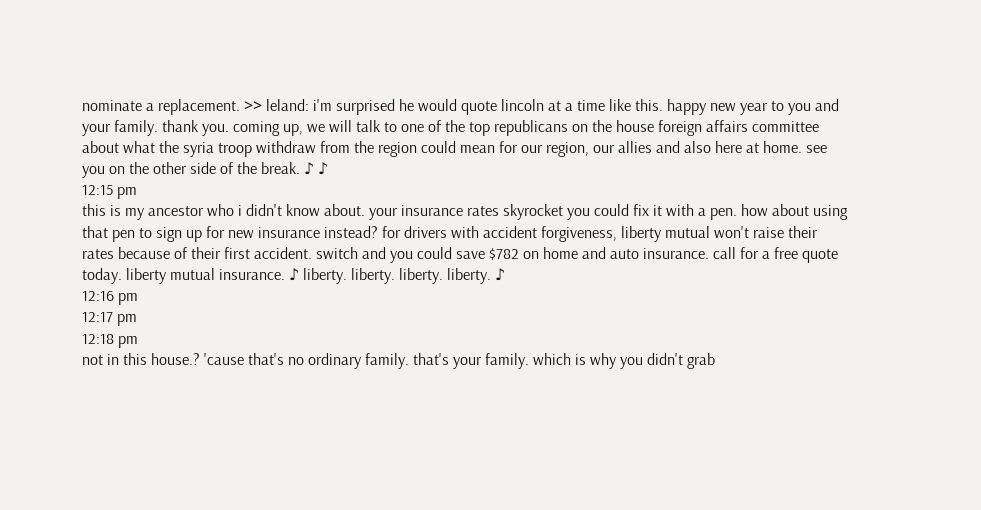nominate a replacement. >> leland: i'm surprised he would quote lincoln at a time like this. happy new year to you and your family. thank you. coming up, we will talk to one of the top republicans on the house foreign affairs committee about what the syria troop withdraw from the region could mean for our region, our allies and also here at home. see you on the other side of the break. ♪ ♪
12:15 pm
this is my ancestor who i didn't know about. your insurance rates skyrocket you could fix it with a pen. how about using that pen to sign up for new insurance instead? for drivers with accident forgiveness, liberty mutual won't raise their rates because of their first accident. switch and you could save $782 on home and auto insurance. call for a free quote today. liberty mutual insurance. ♪ liberty. liberty. liberty. liberty. ♪
12:16 pm
12:17 pm
12:18 pm
not in this house.? 'cause that's no ordinary family. that's your family. which is why you didn't grab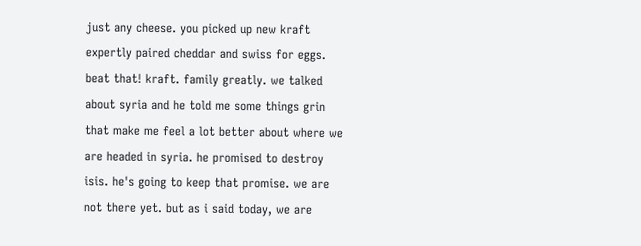just any cheese. you picked up new kraft expertly paired cheddar and swiss for eggs. beat that! kraft. family greatly. we talked about syria and he told me some things grin that make me feel a lot better about where we are headed in syria. he promised to destroy isis. he's going to keep that promise. we are not there yet. but as i said today, we are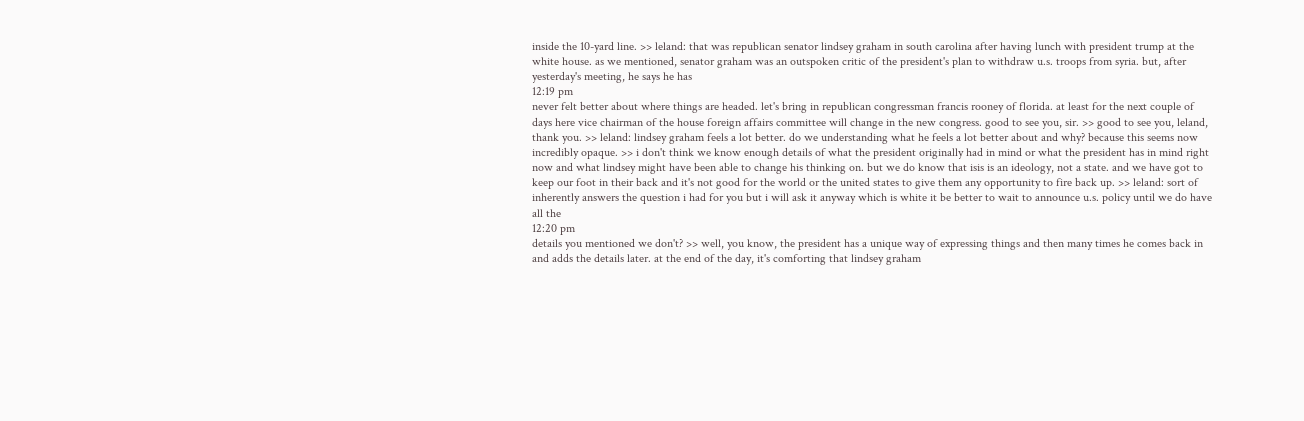inside the 10-yard line. >> leland: that was republican senator lindsey graham in south carolina after having lunch with president trump at the white house. as we mentioned, senator graham was an outspoken critic of the president's plan to withdraw u.s. troops from syria. but, after yesterday's meeting, he says he has
12:19 pm
never felt better about where things are headed. let's bring in republican congressman francis rooney of florida. at least for the next couple of days here vice chairman of the house foreign affairs committee will change in the new congress. good to see you, sir. >> good to see you, leland, thank you. >> leland: lindsey graham feels a lot better. do we understanding what he feels a lot better about and why? because this seems now incredibly opaque. >> i don't think we know enough details of what the president originally had in mind or what the president has in mind right now and what lindsey might have been able to change his thinking on. but we do know that isis is an ideology, not a state. and we have got to keep our foot in their back and it's not good for the world or the united states to give them any opportunity to fire back up. >> leland: sort of inherently answers the question i had for you but i will ask it anyway which is white it be better to wait to announce u.s. policy until we do have all the
12:20 pm
details you mentioned we don't? >> well, you know, the president has a unique way of expressing things and then many times he comes back in and adds the details later. at the end of the day, it's comforting that lindsey graham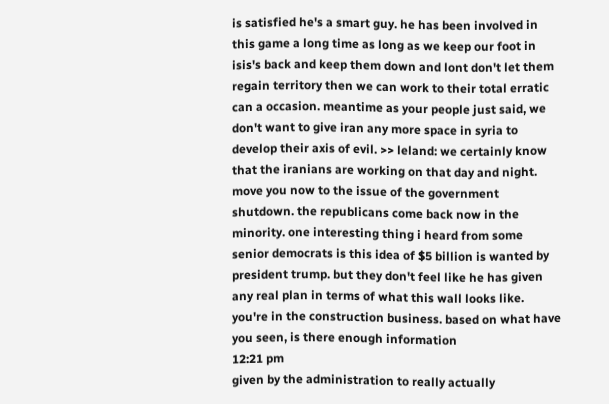is satisfied he's a smart guy. he has been involved in this game a long time as long as we keep our foot in isis's back and keep them down and lont don't let them regain territory then we can work to their total erratic can a occasion. meantime as your people just said, we don't want to give iran any more space in syria to develop their axis of evil. >> leland: we certainly know that the iranians are working on that day and night. move you now to the issue of the government shutdown. the republicans come back now in the minority. one interesting thing i heard from some senior democrats is this idea of $5 billion is wanted by president trump. but they don't feel like he has given any real plan in terms of what this wall looks like. you're in the construction business. based on what have you seen, is there enough information
12:21 pm
given by the administration to really actually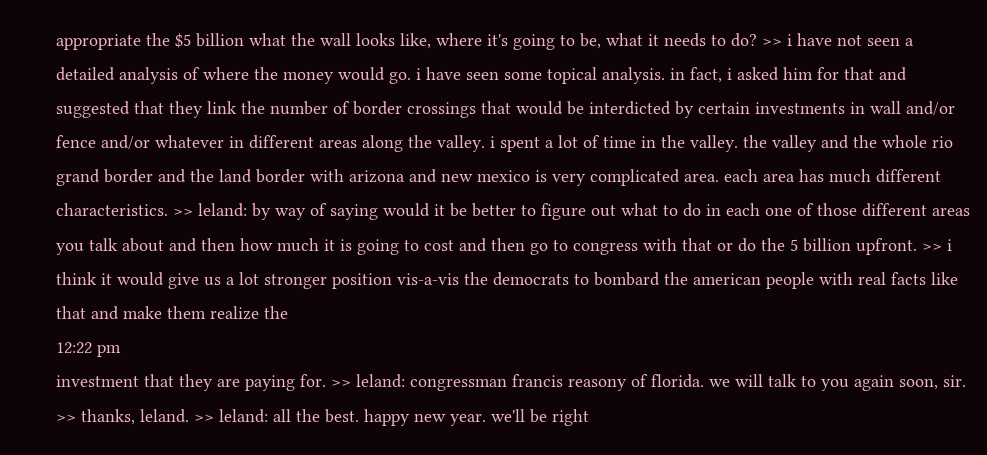appropriate the $5 billion what the wall looks like, where it's going to be, what it needs to do? >> i have not seen a detailed analysis of where the money would go. i have seen some topical analysis. in fact, i asked him for that and suggested that they link the number of border crossings that would be interdicted by certain investments in wall and/or fence and/or whatever in different areas along the valley. i spent a lot of time in the valley. the valley and the whole rio grand border and the land border with arizona and new mexico is very complicated area. each area has much different characteristics. >> leland: by way of saying would it be better to figure out what to do in each one of those different areas you talk about and then how much it is going to cost and then go to congress with that or do the 5 billion upfront. >> i think it would give us a lot stronger position vis-a-vis the democrats to bombard the american people with real facts like that and make them realize the
12:22 pm
investment that they are paying for. >> leland: congressman francis reasony of florida. we will talk to you again soon, sir. >> thanks, leland. >> leland: all the best. happy new year. we'll be right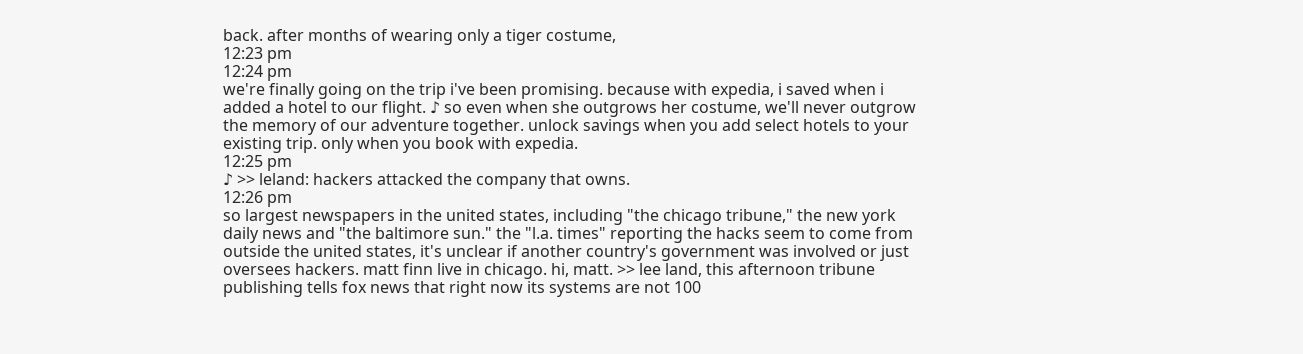back. after months of wearing only a tiger costume,
12:23 pm
12:24 pm
we're finally going on the trip i've been promising. because with expedia, i saved when i added a hotel to our flight. ♪ so even when she outgrows her costume, we'll never outgrow the memory of our adventure together. unlock savings when you add select hotels to your existing trip. only when you book with expedia.
12:25 pm
♪ >> leland: hackers attacked the company that owns.
12:26 pm
so largest newspapers in the united states, including "the chicago tribune," the new york daily news and "the baltimore sun." the "l.a. times" reporting the hacks seem to come from outside the united states, it's unclear if another country's government was involved or just oversees hackers. matt finn live in chicago. hi, matt. >> lee land, this afternoon tribune publishing tells fox news that right now its systems are not 100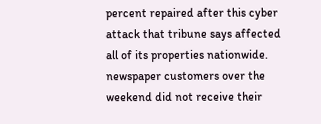percent repaired after this cyber attack that tribune says affected all of its properties nationwide. newspaper customers over the weekend did not receive their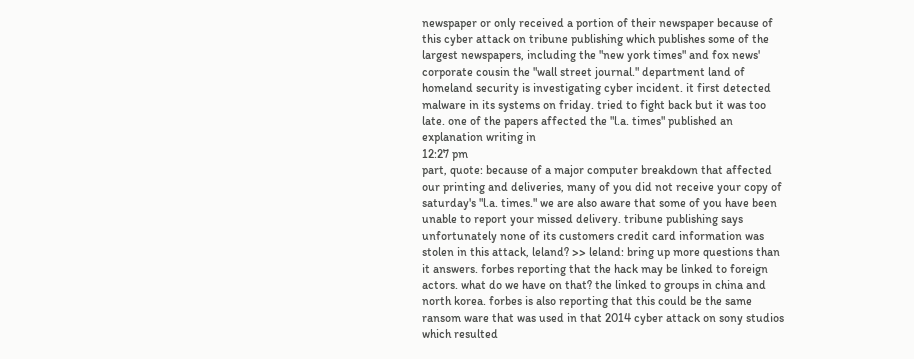newspaper or only received a portion of their newspaper because of this cyber attack on tribune publishing which publishes some of the largest newspapers, including the "new york times" and fox news' corporate cousin the "wall street journal." department land of homeland security is investigating cyber incident. it first detected malware in its systems on friday. tried to fight back but it was too late. one of the papers affected the "l.a. times" published an explanation writing in
12:27 pm
part, quote: because of a major computer breakdown that affected our printing and deliveries, many of you did not receive your copy of saturday's "l.a. times." we are also aware that some of you have been unable to report your missed delivery. tribune publishing says unfortunately none of its customers credit card information was stolen in this attack, leland? >> leland: bring up more questions than it answers. forbes reporting that the hack may be linked to foreign actors. what do we have on that? the linked to groups in china and north korea. forbes is also reporting that this could be the same ransom ware that was used in that 2014 cyber attack on sony studios which resulted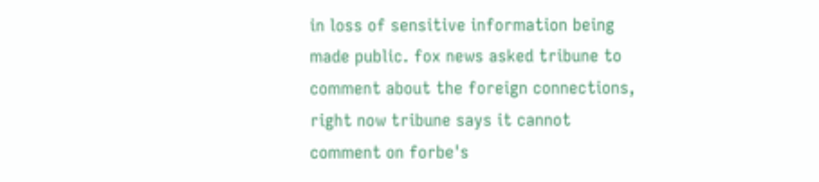in loss of sensitive information being made public. fox news asked tribune to comment about the foreign connections, right now tribune says it cannot comment on forbe's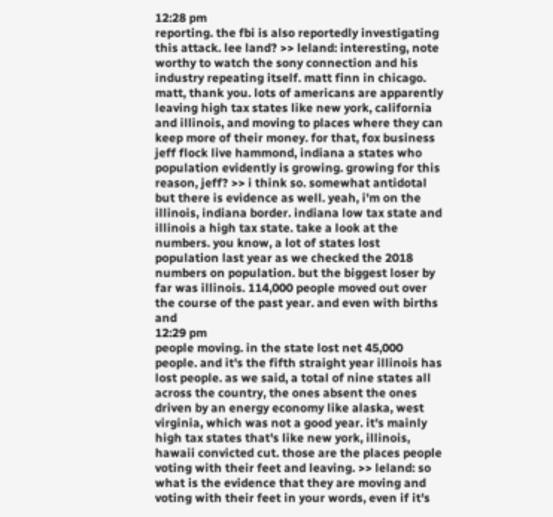12:28 pm
reporting. the fbi is also reportedly investigating this attack. lee land? >> leland: interesting, note worthy to watch the sony connection and his industry repeating itself. matt finn in chicago. matt, thank you. lots of americans are apparently leaving high tax states like new york, california and illinois, and moving to places where they can keep more of their money. for that, fox business jeff flock live hammond, indiana a states who population evidently is growing. growing for this reason, jeff? >> i think so. somewhat antidotal but there is evidence as well. yeah, i'm on the illinois, indiana border. indiana low tax state and illinois a high tax state. take a look at the numbers. you know, a lot of states lost population last year as we checked the 2018 numbers on population. but the biggest loser by far was illinois. 114,000 people moved out over the course of the past year. and even with births and
12:29 pm
people moving. in the state lost net 45,000 people. and it's the fifth straight year illinois has lost people. as we said, a total of nine states all across the country, the ones absent the ones driven by an energy economy like alaska, west virginia, which was not a good year. it's mainly high tax states that's like new york, illinois, hawaii convicted cut. those are the places people voting with their feet and leaving. >> leland: so what is the evidence that they are moving and voting with their feet in your words, even if it's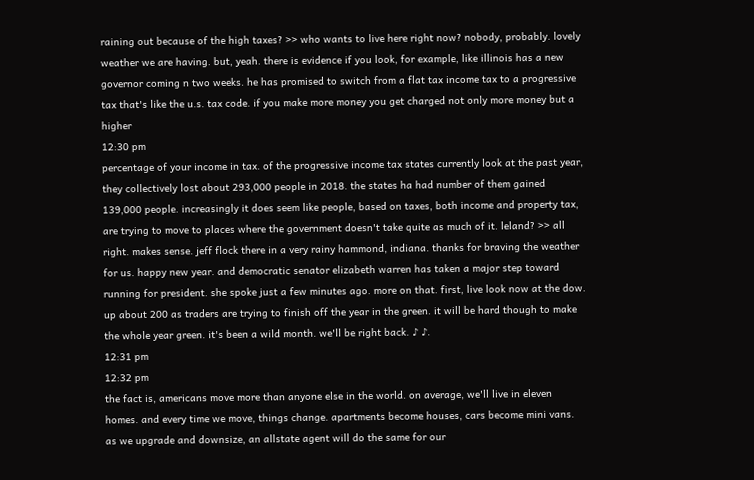raining out because of the high taxes? >> who wants to live here right now? nobody, probably. lovely weather we are having. but, yeah. there is evidence if you look, for example, like illinois has a new governor coming n two weeks. he has promised to switch from a flat tax income tax to a progressive tax that's like the u.s. tax code. if you make more money you get charged not only more money but a higher
12:30 pm
percentage of your income in tax. of the progressive income tax states currently look at the past year, they collectively lost about 293,000 people in 2018. the states ha had number of them gained 139,000 people. increasingly it does seem like people, based on taxes, both income and property tax, are trying to move to places where the government doesn't take quite as much of it. leland? >> all right. makes sense. jeff flock there in a very rainy hammond, indiana. thanks for braving the weather for us. happy new year. and democratic senator elizabeth warren has taken a major step toward running for president. she spoke just a few minutes ago. more on that. first, live look now at the dow. up about 200 as traders are trying to finish off the year in the green. it will be hard though to make the whole year green. it's been a wild month. we'll be right back. ♪ ♪.
12:31 pm
12:32 pm
the fact is, americans move more than anyone else in the world. on average, we'll live in eleven homes. and every time we move, things change. apartments become houses, cars become mini vans. as we upgrade and downsize, an allstate agent will do the same for our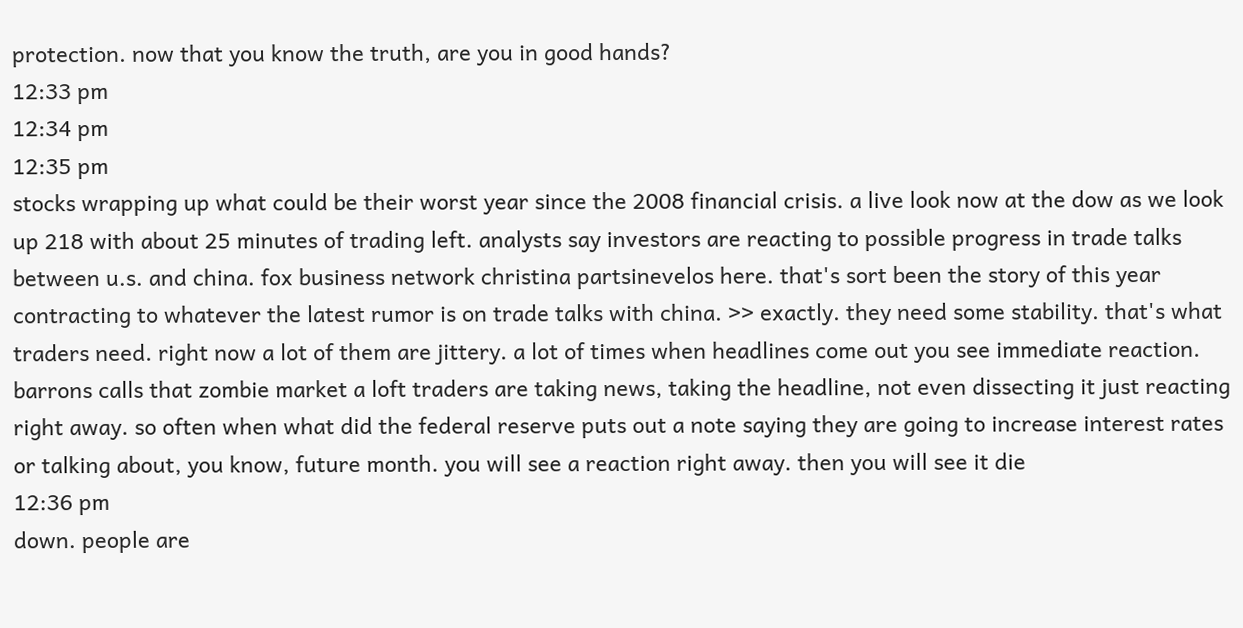protection. now that you know the truth, are you in good hands?
12:33 pm
12:34 pm
12:35 pm
stocks wrapping up what could be their worst year since the 2008 financial crisis. a live look now at the dow as we look up 218 with about 25 minutes of trading left. analysts say investors are reacting to possible progress in trade talks between u.s. and china. fox business network christina partsinevelos here. that's sort been the story of this year contracting to whatever the latest rumor is on trade talks with china. >> exactly. they need some stability. that's what traders need. right now a lot of them are jittery. a lot of times when headlines come out you see immediate reaction. barrons calls that zombie market a loft traders are taking news, taking the headline, not even dissecting it just reacting right away. so often when what did the federal reserve puts out a note saying they are going to increase interest rates or talking about, you know, future month. you will see a reaction right away. then you will see it die
12:36 pm
down. people are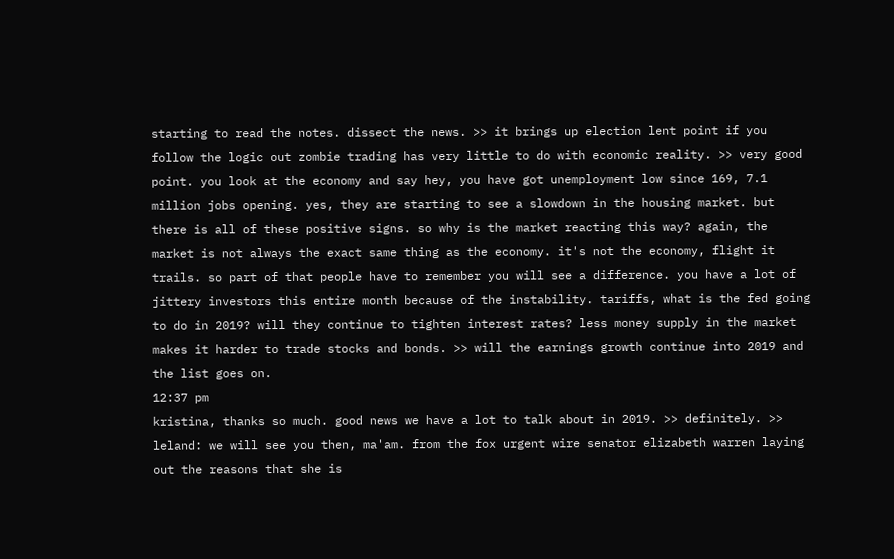starting to read the notes. dissect the news. >> it brings up election lent point if you follow the logic out zombie trading has very little to do with economic reality. >> very good point. you look at the economy and say hey, you have got unemployment low since 169, 7.1 million jobs opening. yes, they are starting to see a slowdown in the housing market. but there is all of these positive signs. so why is the market reacting this way? again, the market is not always the exact same thing as the economy. it's not the economy, flight it trails. so part of that people have to remember you will see a difference. you have a lot of jittery investors this entire month because of the instability. tariffs, what is the fed going to do in 2019? will they continue to tighten interest rates? less money supply in the market makes it harder to trade stocks and bonds. >> will the earnings growth continue into 2019 and the list goes on.
12:37 pm
kristina, thanks so much. good news we have a lot to talk about in 2019. >> definitely. >> leland: we will see you then, ma'am. from the fox urgent wire senator elizabeth warren laying out the reasons that she is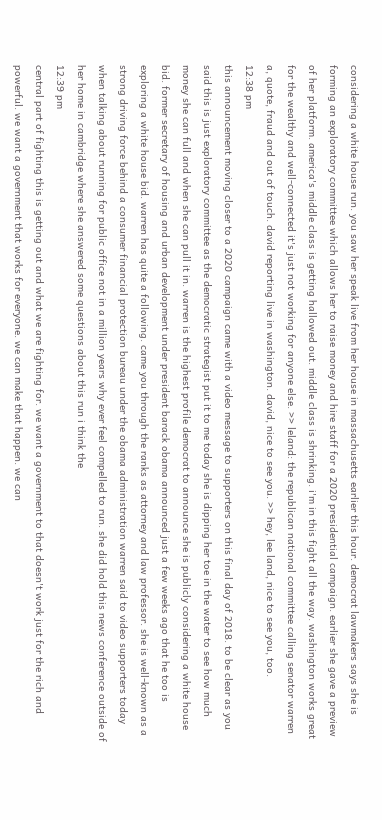considering a white house run. you saw her speak live from her house in massachusetts earlier this hour. democrat lawmakers says she is forming an exploratory committee which allows her to raise money and hire staff for a 2020 presidential campaign. earlier she gave a preview of her platform. america's middle class is getting hallowed out. middle class is shrinking. i'm in this fight all the way. washington works great for the wealthy and well-connected it's just not working for anyone else. >> leland: the republican national committee calling senator warren a, quote, fraud and out of touch. david reporting live in washington. david, nice to see you. >> hey, lee land, nice to see you, too.
12:38 pm
this announcement moving closer to a 2020 campaign came with a video message to supporters on this final day of 2018. to be clear as you said this is just exploratory committee as the democratic strategist put it to me today she is dipping her toe in the water to see how much money she can full and when she can pull it in. warren is the highest profile democrat to announce she is publicly considering a white house bid. former secretary of housing and urban development under president barack obama announced just a few weeks ago that he too is exploring a white house bid. warren has quite a following. came you through the ranks as attorney and law professor. she is well-known as a strong driving force behind a consumer financial protection bureau under the obama administration warren said to video supporters today when talking about running for public office not in a million years why ever feel compelled to run. she did hold this news conference outside of her home in cambridge where she answered some questions about this run i think the
12:39 pm
central part of fighting this is getting out and what we are fighting for. we want a government to that doesn't work just for the rich and powerful. we want a government that works for everyone. we can make that happen. we can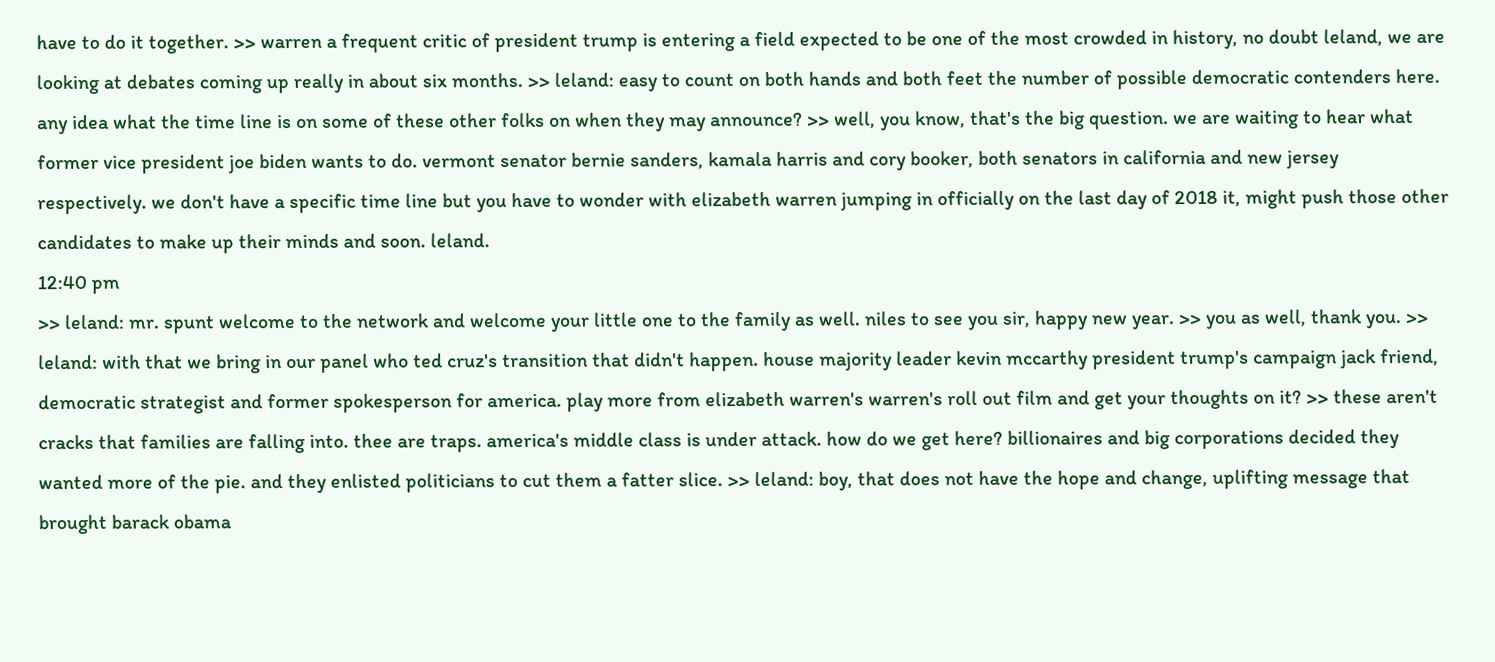have to do it together. >> warren a frequent critic of president trump is entering a field expected to be one of the most crowded in history, no doubt leland, we are looking at debates coming up really in about six months. >> leland: easy to count on both hands and both feet the number of possible democratic contenders here. any idea what the time line is on some of these other folks on when they may announce? >> well, you know, that's the big question. we are waiting to hear what former vice president joe biden wants to do. vermont senator bernie sanders, kamala harris and cory booker, both senators in california and new jersey respectively. we don't have a specific time line but you have to wonder with elizabeth warren jumping in officially on the last day of 2018 it, might push those other candidates to make up their minds and soon. leland.
12:40 pm
>> leland: mr. spunt welcome to the network and welcome your little one to the family as well. niles to see you sir, happy new year. >> you as well, thank you. >> leland: with that we bring in our panel who ted cruz's transition that didn't happen. house majority leader kevin mccarthy president trump's campaign jack friend, democratic strategist and former spokesperson for america. play more from elizabeth warren's warren's roll out film and get your thoughts on it? >> these aren't cracks that families are falling into. thee are traps. america's middle class is under attack. how do we get here? billionaires and big corporations decided they wanted more of the pie. and they enlisted politicians to cut them a fatter slice. >> leland: boy, that does not have the hope and change, uplifting message that brought barack obama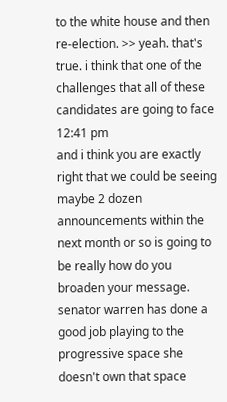to the white house and then re-election. >> yeah. that's true. i think that one of the challenges that all of these candidates are going to face
12:41 pm
and i think you are exactly right that we could be seeing maybe 2 dozen announcements within the next month or so is going to be really how do you broaden your message. senator warren has done a good job playing to the progressive space she doesn't own that space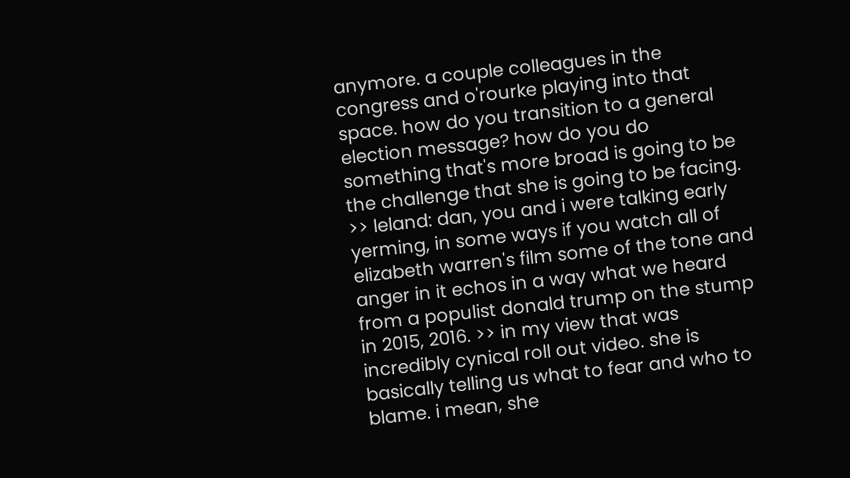anymore. a couple colleagues in the congress and o'rourke playing into that space. how do you transition to a general election message? how do you do something that's more broad is going to be the challenge that she is going to be facing. >> leland: dan, you and i were talking early yerming, in some ways if you watch all of elizabeth warren's film some of the tone and anger in it echos in a way what we heard from a populist donald trump on the stump in 2015, 2016. >> in my view that was incredibly cynical roll out video. she is basically telling us what to fear and who to blame. i mean, she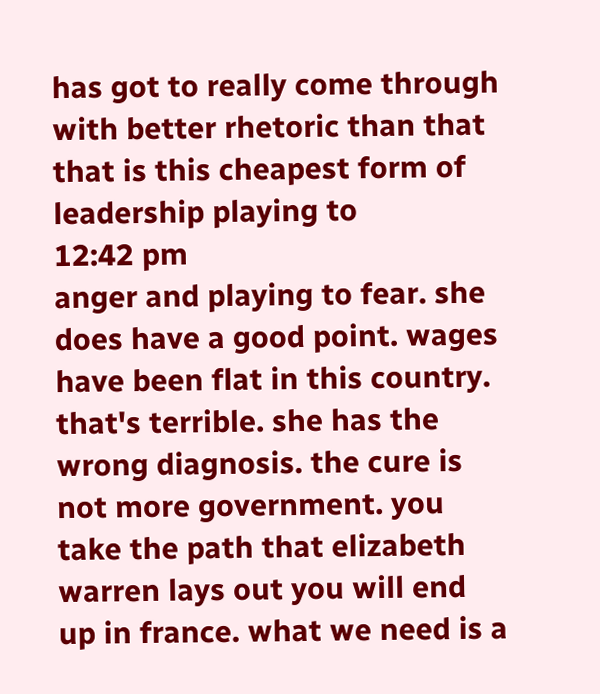has got to really come through with better rhetoric than that that is this cheapest form of leadership playing to
12:42 pm
anger and playing to fear. she does have a good point. wages have been flat in this country. that's terrible. she has the wrong diagnosis. the cure is not more government. you take the path that elizabeth warren lays out you will end up in france. what we need is a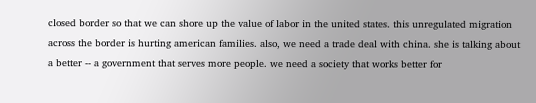closed border so that we can shore up the value of labor in the united states. this unregulated migration across the border is hurting american families. also, we need a trade deal with china. she is talking about a better -- a government that serves more people. we need a society that works better for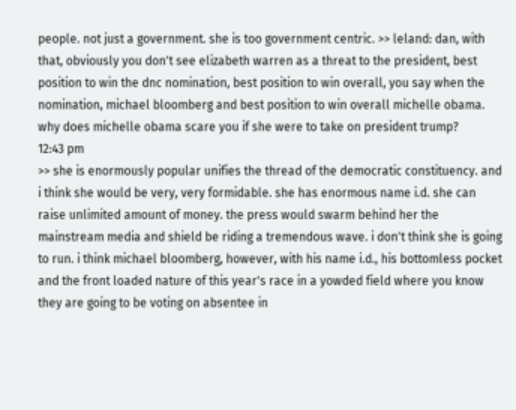people. not just a government. she is too government centric. >> leland: dan, with that, obviously you don't see elizabeth warren as a threat to the president, best position to win the dnc nomination, best position to win overall, you say when the nomination, michael bloomberg and best position to win overall michelle obama. why does michelle obama scare you if she were to take on president trump?
12:43 pm
>> she is enormously popular unifies the thread of the democratic constituency. and i think she would be very, very formidable. she has enormous name i.d. she can raise unlimited amount of money. the press would swarm behind her the mainstream media and shield be riding a tremendous wave. i don't think she is going to run. i think michael bloomberg, however, with his name i.d., his bottomless pocket and the front loaded nature of this year's race in a yowded field where you know they are going to be voting on absentee in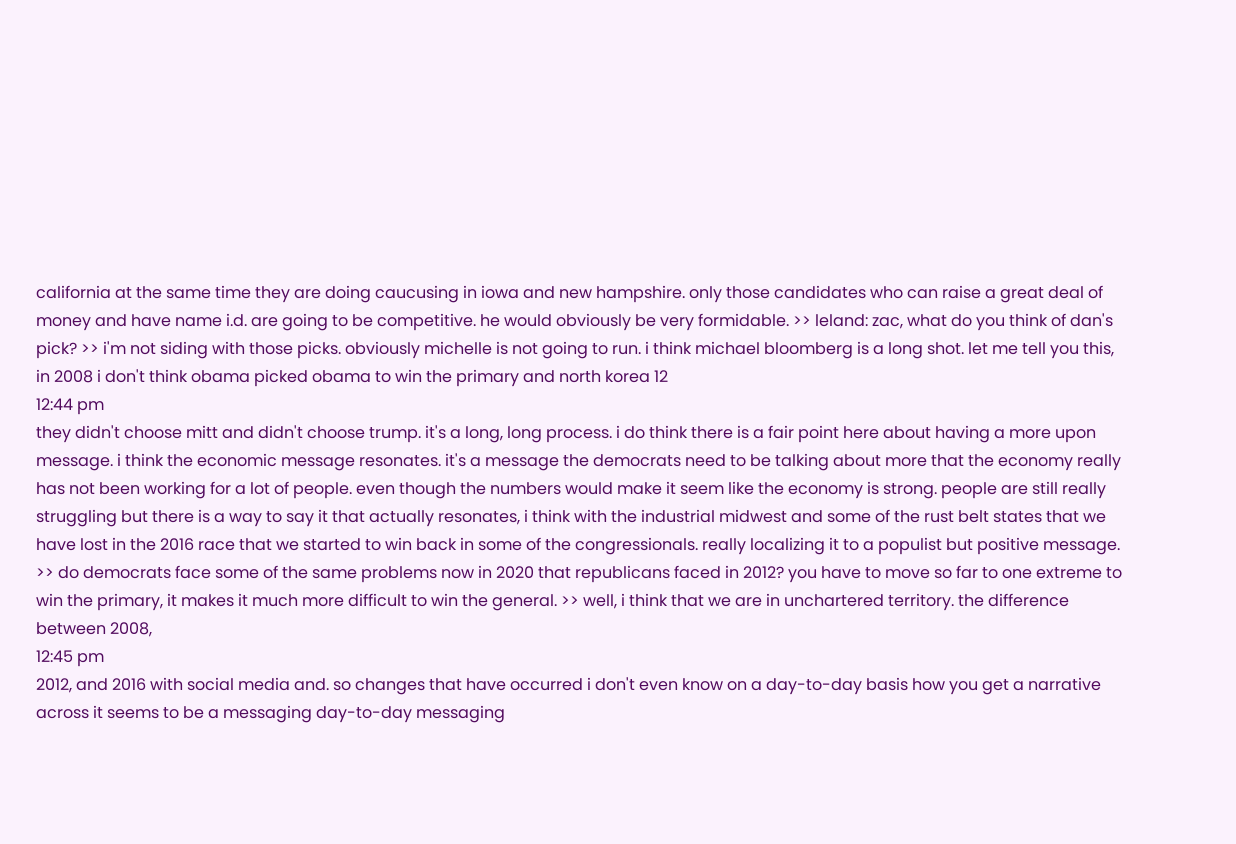california at the same time they are doing caucusing in iowa and new hampshire. only those candidates who can raise a great deal of money and have name i.d. are going to be competitive. he would obviously be very formidable. >> leland: zac, what do you think of dan's pick? >> i'm not siding with those picks. obviously michelle is not going to run. i think michael bloomberg is a long shot. let me tell you this, in 2008 i don't think obama picked obama to win the primary and north korea 12
12:44 pm
they didn't choose mitt and didn't choose trump. it's a long, long process. i do think there is a fair point here about having a more upon message. i think the economic message resonates. it's a message the democrats need to be talking about more that the economy really has not been working for a lot of people. even though the numbers would make it seem like the economy is strong. people are still really struggling but there is a way to say it that actually resonates, i think with the industrial midwest and some of the rust belt states that we have lost in the 2016 race that we started to win back in some of the congressionals. really localizing it to a populist but positive message. >> do democrats face some of the same problems now in 2020 that republicans faced in 2012? you have to move so far to one extreme to win the primary, it makes it much more difficult to win the general. >> well, i think that we are in unchartered territory. the difference between 2008,
12:45 pm
2012, and 2016 with social media and. so changes that have occurred i don't even know on a day-to-day basis how you get a narrative across it seems to be a messaging day-to-day messaging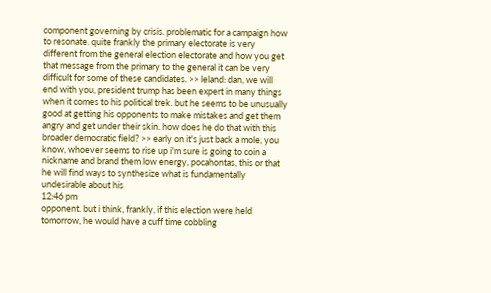component governing by crisis. problematic for a campaign how to resonate. quite frankly the primary electorate is very different from the general election electorate and how you get that message from the primary to the general it can be very difficult for some of these candidates. >> leland: dan, we will end with you, president trump has been expert in many things when it comes to his political trek. but he seems to be unusually good at getting his opponents to make mistakes and get them angry and get under their skin. how does he do that with this broader democratic field? >> early on it's just back a mole, you know, whoever seems to rise up i'm sure is going to coin a nickname and brand them low energy, pocahontas, this or that he will find ways to synthesize what is fundamentally undesirable about his
12:46 pm
opponent. but i think, frankly, if this election were held tomorrow, he would have a cuff time cobbling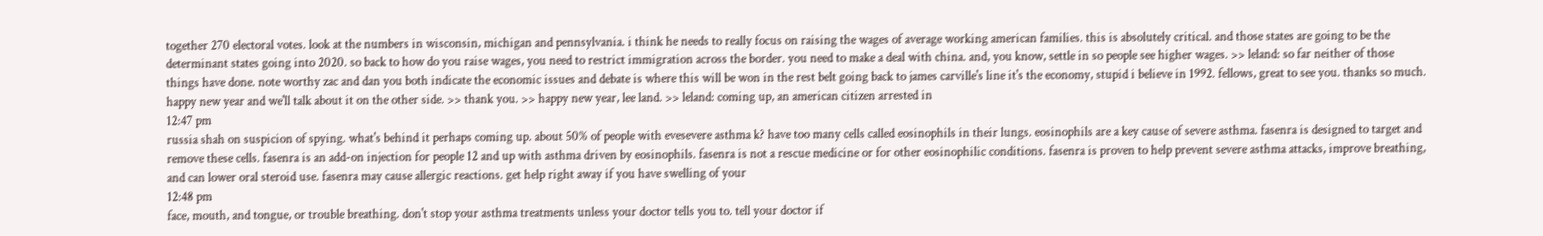together 270 electoral votes. look at the numbers in wisconsin, michigan and pennsylvania. i think he needs to really focus on raising the wages of average working american families. this is absolutely critical. and those states are going to be the determinant states going into 2020. so back to how do you raise wages, you need to restrict immigration across the border. you need to make a deal with china. and, you know, settle in so people see higher wages. >> leland: so far neither of those things have done. note worthy zac and dan you both indicate the economic issues and debate is where this will be won in the rest belt going back to james carville's line it's the economy, stupid i believe in 1992. fellows, great to see you. thanks so much. happy new year and we'll talk about it on the other side. >> thank you. >> happy new year, lee land. >> leland: coming up, an american citizen arrested in
12:47 pm
russia shah on suspicion of spying. what's behind it perhaps coming up. about 50% of people with evesevere asthma k? have too many cells called eosinophils in their lungs. eosinophils are a key cause of severe asthma. fasenra is designed to target and remove these cells. fasenra is an add-on injection for people 12 and up with asthma driven by eosinophils. fasenra is not a rescue medicine or for other eosinophilic conditions. fasenra is proven to help prevent severe asthma attacks, improve breathing, and can lower oral steroid use. fasenra may cause allergic reactions. get help right away if you have swelling of your
12:48 pm
face, mouth, and tongue, or trouble breathing. don't stop your asthma treatments unless your doctor tells you to. tell your doctor if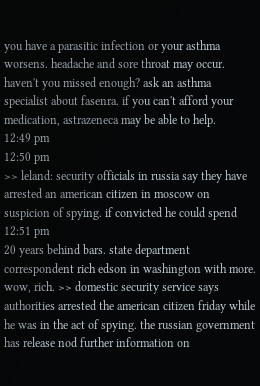you have a parasitic infection or your asthma worsens. headache and sore throat may occur. haven't you missed enough? ask an asthma specialist about fasenra. if you can't afford your medication, astrazeneca may be able to help.
12:49 pm
12:50 pm
>> leland: security officials in russia say they have arrested an american citizen in moscow on suspicion of spying. if convicted he could spend
12:51 pm
20 years behind bars. state department correspondent rich edson in washington with more. wow, rich. >> domestic security service says authorities arrested the american citizen friday while he was in the act of spying. the russian government has release nod further information on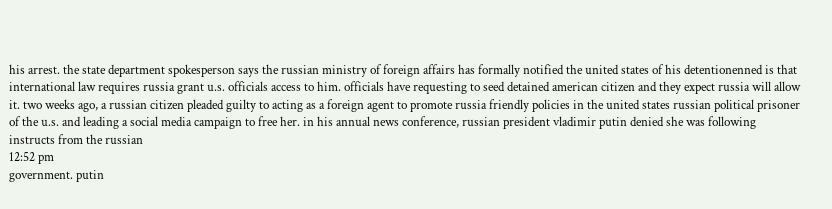his arrest. the state department spokesperson says the russian ministry of foreign affairs has formally notified the united states of his detentionenned is that international law requires russia grant u.s. officials access to him. officials have requesting to seed detained american citizen and they expect russia will allow it. two weeks ago, a russian citizen pleaded guilty to acting as a foreign agent to promote russia friendly policies in the united states russian political prisoner of the u.s. and leading a social media campaign to free her. in his annual news conference, russian president vladimir putin denied she was following instructs from the russian
12:52 pm
government. putin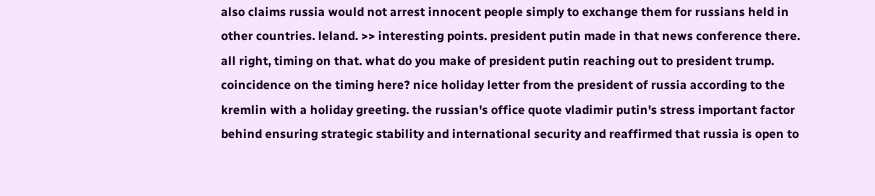also claims russia would not arrest innocent people simply to exchange them for russians held in other countries. leland. >> interesting points. president putin made in that news conference there. all right, timing on that. what do you make of president putin reaching out to president trump. coincidence on the timing here? nice holiday letter from the president of russia according to the kremlin with a holiday greeting. the russian's office quote vladimir putin's stress important factor behind ensuring strategic stability and international security and reaffirmed that russia is open to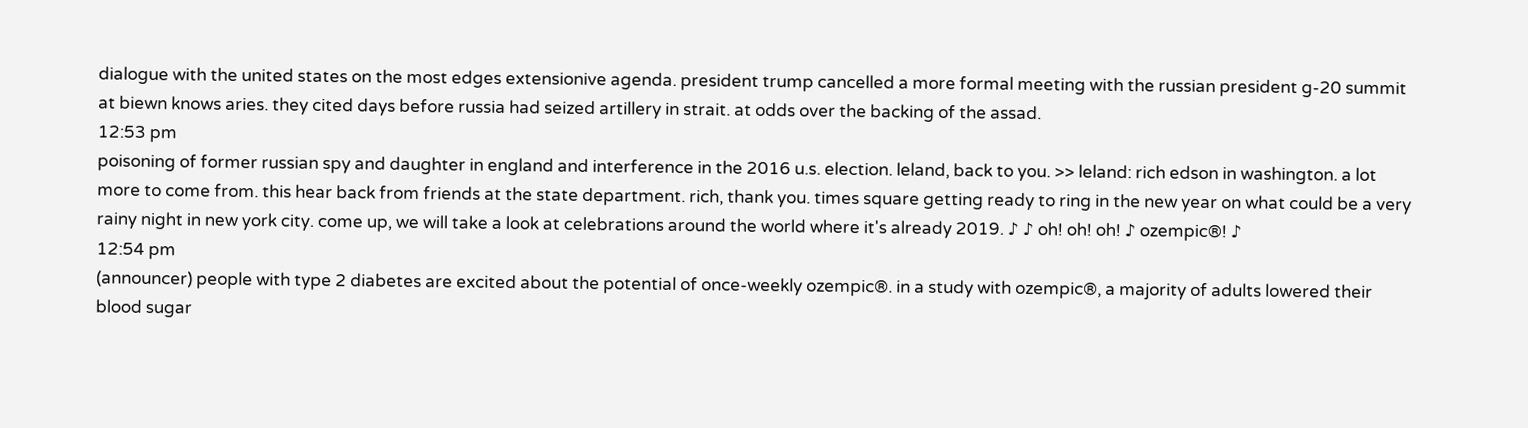dialogue with the united states on the most edges extensionive agenda. president trump cancelled a more formal meeting with the russian president g-20 summit at biewn knows aries. they cited days before russia had seized artillery in strait. at odds over the backing of the assad.
12:53 pm
poisoning of former russian spy and daughter in england and interference in the 2016 u.s. election. leland, back to you. >> leland: rich edson in washington. a lot more to come from. this hear back from friends at the state department. rich, thank you. times square getting ready to ring in the new year on what could be a very rainy night in new york city. come up, we will take a look at celebrations around the world where it's already 2019. ♪ ♪ oh! oh! oh! ♪ ozempic®! ♪
12:54 pm
(announcer) people with type 2 diabetes are excited about the potential of once-weekly ozempic®. in a study with ozempic®, a majority of adults lowered their blood sugar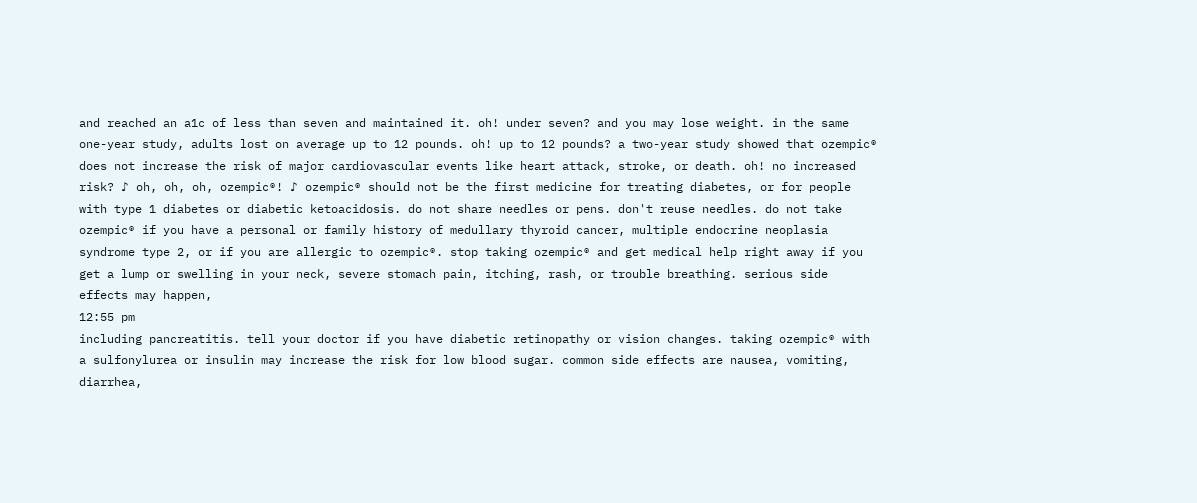and reached an a1c of less than seven and maintained it. oh! under seven? and you may lose weight. in the same one-year study, adults lost on average up to 12 pounds. oh! up to 12 pounds? a two-year study showed that ozempic® does not increase the risk of major cardiovascular events like heart attack, stroke, or death. oh! no increased risk? ♪ oh, oh, oh, ozempic®! ♪ ozempic® should not be the first medicine for treating diabetes, or for people with type 1 diabetes or diabetic ketoacidosis. do not share needles or pens. don't reuse needles. do not take ozempic® if you have a personal or family history of medullary thyroid cancer, multiple endocrine neoplasia syndrome type 2, or if you are allergic to ozempic®. stop taking ozempic® and get medical help right away if you get a lump or swelling in your neck, severe stomach pain, itching, rash, or trouble breathing. serious side effects may happen,
12:55 pm
including pancreatitis. tell your doctor if you have diabetic retinopathy or vision changes. taking ozempic® with a sulfonylurea or insulin may increase the risk for low blood sugar. common side effects are nausea, vomiting, diarrhea,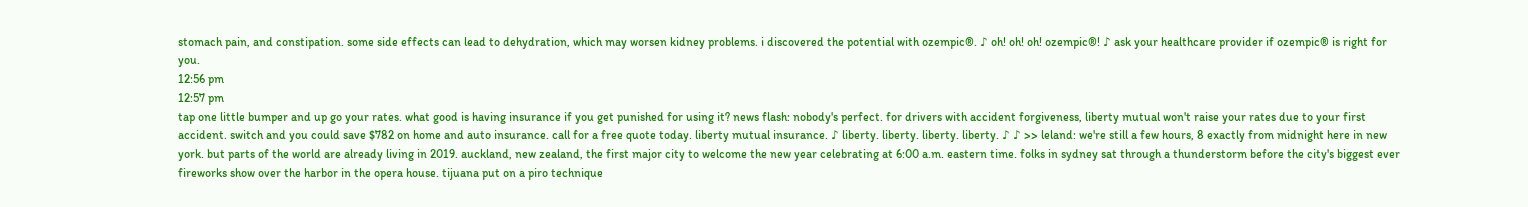stomach pain, and constipation. some side effects can lead to dehydration, which may worsen kidney problems. i discovered the potential with ozempic®. ♪ oh! oh! oh! ozempic®! ♪ ask your healthcare provider if ozempic® is right for you.
12:56 pm
12:57 pm
tap one little bumper and up go your rates. what good is having insurance if you get punished for using it? news flash: nobody's perfect. for drivers with accident forgiveness, liberty mutual won't raise your rates due to your first accident. switch and you could save $782 on home and auto insurance. call for a free quote today. liberty mutual insurance. ♪ liberty. liberty. liberty. liberty. ♪ ♪ >> leland: we're still a few hours, 8 exactly from midnight here in new york. but parts of the world are already living in 2019. auckland, new zealand, the first major city to welcome the new year celebrating at 6:00 a.m. eastern time. folks in sydney sat through a thunderstorm before the city's biggest ever fireworks show over the harbor in the opera house. tijuana put on a piro technique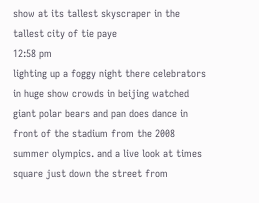show at its tallest skyscraper in the tallest city of tie paye
12:58 pm
lighting up a foggy night there celebrators in huge show crowds in beijing watched giant polar bears and pan does dance in front of the stadium from the 2008 summer olympics. and a live look at times square just down the street from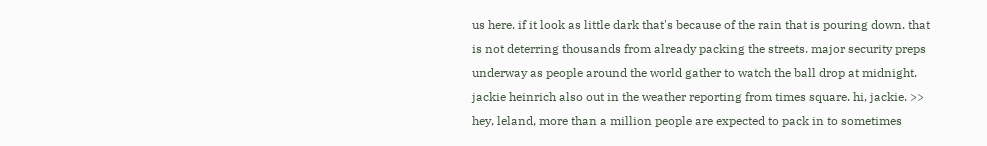us here. if it look as little dark that's because of the rain that is pouring down. that is not deterring thousands from already packing the streets. major security preps underway as people around the world gather to watch the ball drop at midnight. jackie heinrich also out in the weather reporting from times square. hi, jackie. >> hey, leland, more than a million people are expected to pack in to sometimes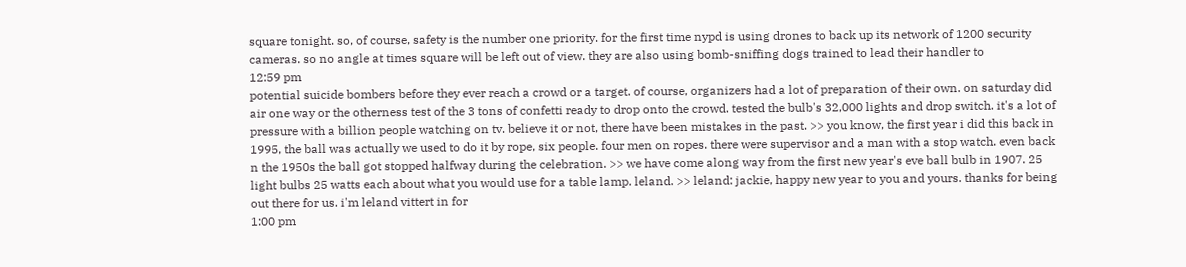square tonight. so, of course, safety is the number one priority. for the first time nypd is using drones to back up its network of 1200 security cameras. so no angle at times square will be left out of view. they are also using bomb-sniffing dogs trained to lead their handler to
12:59 pm
potential suicide bombers before they ever reach a crowd or a target. of course, organizers had a lot of preparation of their own. on saturday did air one way or the otherness test of the 3 tons of confetti ready to drop onto the crowd. tested the bulb's 32,000 lights and drop switch. it's a lot of pressure with a billion people watching on tv. believe it or not, there have been mistakes in the past. >> you know, the first year i did this back in 1995, the ball was actually we used to do it by rope, six people. four men on ropes. there were supervisor and a man with a stop watch. even back n the 1950s the ball got stopped halfway during the celebration. >> we have come along way from the first new year's eve ball bulb in 1907. 25 light bulbs 25 watts each about what you would use for a table lamp. leland. >> leland: jackie, happy new year to you and yours. thanks for being out there for us. i'm leland vittert in for
1:00 pm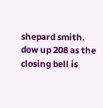shepard smith. dow up 208 as the closing bell is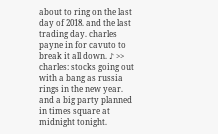about to ring on the last day of 2018. and the last trading day. charles payne in for cavuto to break it all down. ♪ >> charles: stocks going out with a bang as russia rings in the new year. and a big party planned in times square at midnight tonight.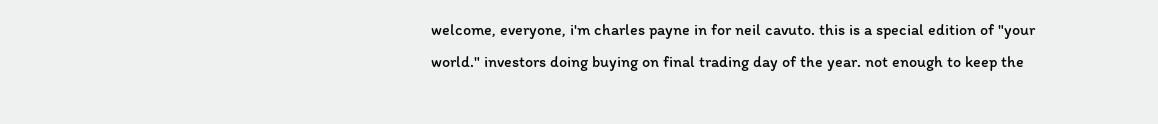welcome, everyone, i'm charles payne in for neil cavuto. this is a special edition of "your world." investors doing buying on final trading day of the year. not enough to keep the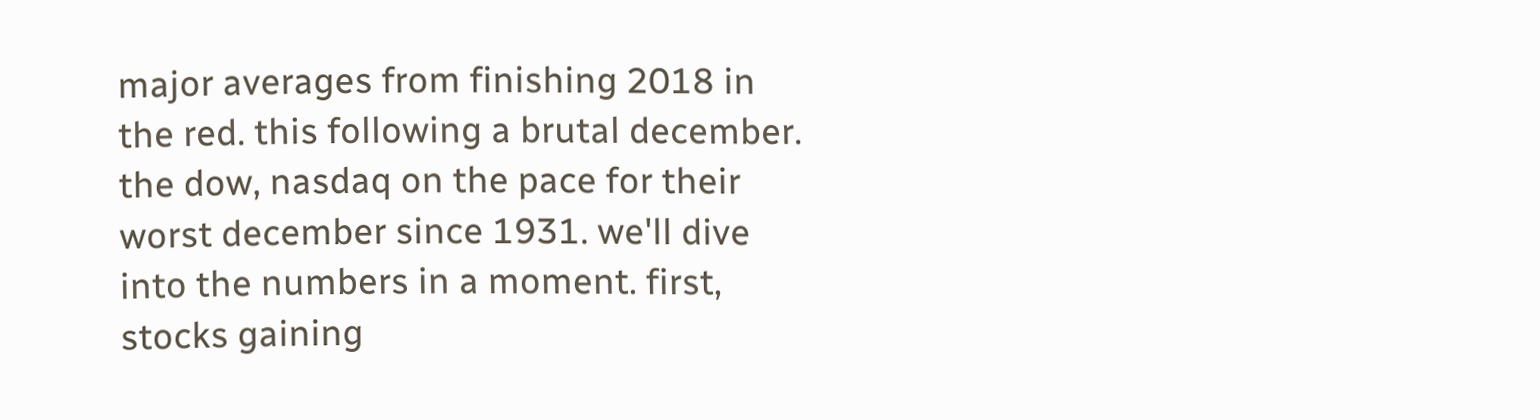major averages from finishing 2018 in the red. this following a brutal december. the dow, nasdaq on the pace for their worst december since 1931. we'll dive into the numbers in a moment. first, stocks gaining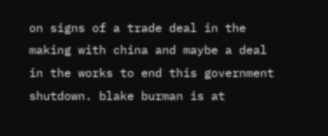on signs of a trade deal in the making with china and maybe a deal in the works to end this government shutdown. blake burman is at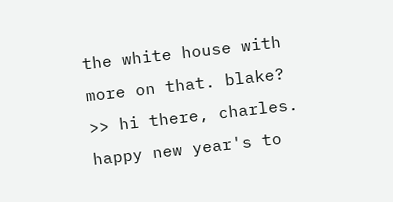the white house with more on that. blake? >> hi there, charles. happy new year's to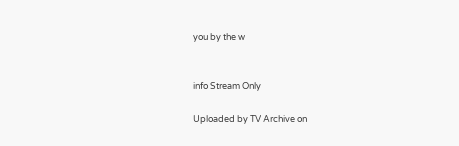you by the w


info Stream Only

Uploaded by TV Archive on